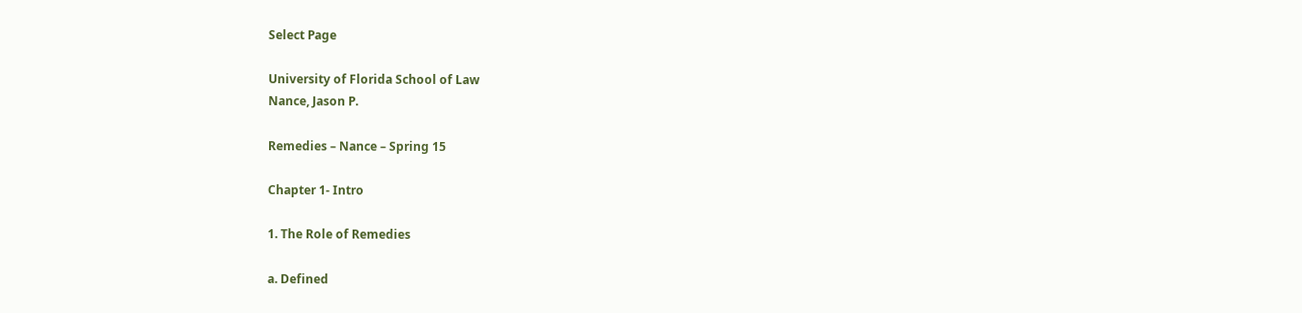Select Page

University of Florida School of Law
Nance, Jason P.

Remedies – Nance – Spring 15

Chapter 1- Intro

1. The Role of Remedies

a. Defined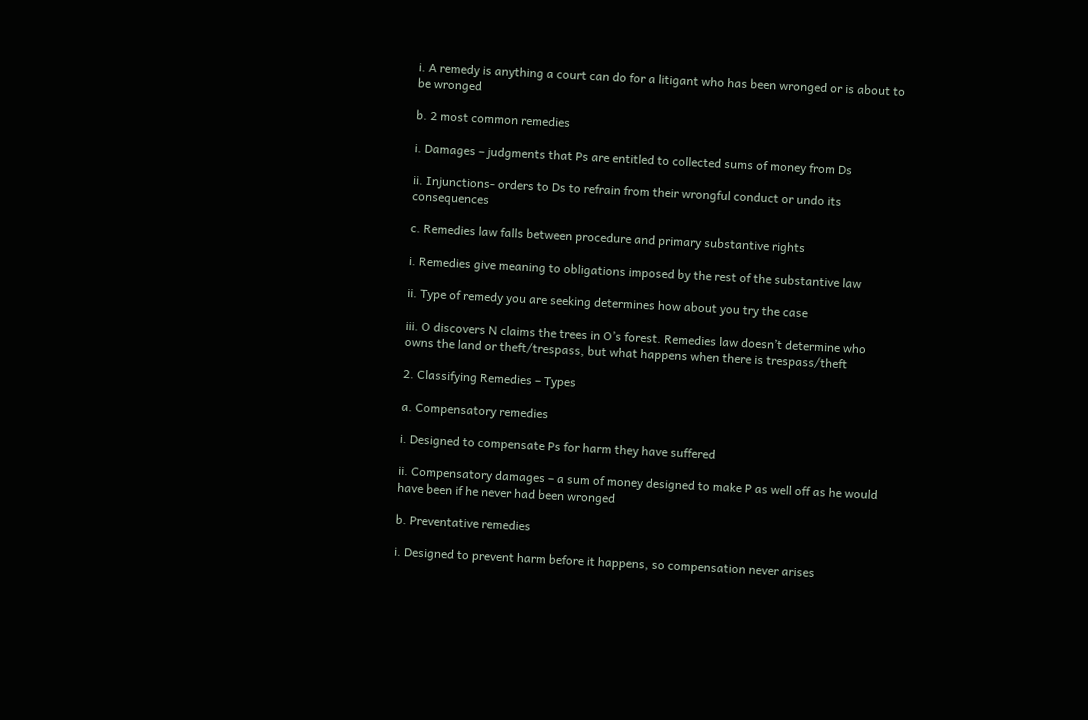i. A remedy is anything a court can do for a litigant who has been wronged or is about to be wronged

b. 2 most common remedies

i. Damages – judgments that Ps are entitled to collected sums of money from Ds

ii. Injunctions- orders to Ds to refrain from their wrongful conduct or undo its consequences

c. Remedies law falls between procedure and primary substantive rights

i. Remedies give meaning to obligations imposed by the rest of the substantive law

ii. Type of remedy you are seeking determines how about you try the case

iii. O discovers N claims the trees in O’s forest. Remedies law doesn’t determine who owns the land or theft/trespass, but what happens when there is trespass/theft

2. Classifying Remedies – Types

a. Compensatory remedies

i. Designed to compensate Ps for harm they have suffered

ii. Compensatory damages – a sum of money designed to make P as well off as he would have been if he never had been wronged

b. Preventative remedies

i. Designed to prevent harm before it happens, so compensation never arises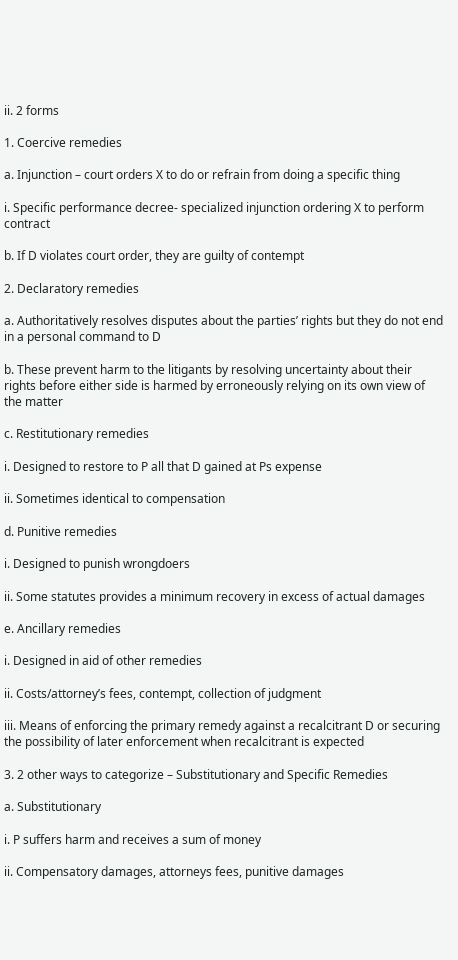ii. 2 forms

1. Coercive remedies

a. Injunction – court orders X to do or refrain from doing a specific thing

i. Specific performance decree- specialized injunction ordering X to perform contract

b. If D violates court order, they are guilty of contempt

2. Declaratory remedies

a. Authoritatively resolves disputes about the parties’ rights but they do not end in a personal command to D

b. These prevent harm to the litigants by resolving uncertainty about their rights before either side is harmed by erroneously relying on its own view of the matter

c. Restitutionary remedies

i. Designed to restore to P all that D gained at Ps expense

ii. Sometimes identical to compensation

d. Punitive remedies

i. Designed to punish wrongdoers

ii. Some statutes provides a minimum recovery in excess of actual damages

e. Ancillary remedies

i. Designed in aid of other remedies

ii. Costs/attorney’s fees, contempt, collection of judgment

iii. Means of enforcing the primary remedy against a recalcitrant D or securing the possibility of later enforcement when recalcitrant is expected

3. 2 other ways to categorize – Substitutionary and Specific Remedies

a. Substitutionary

i. P suffers harm and receives a sum of money

ii. Compensatory damages, attorneys fees, punitive damages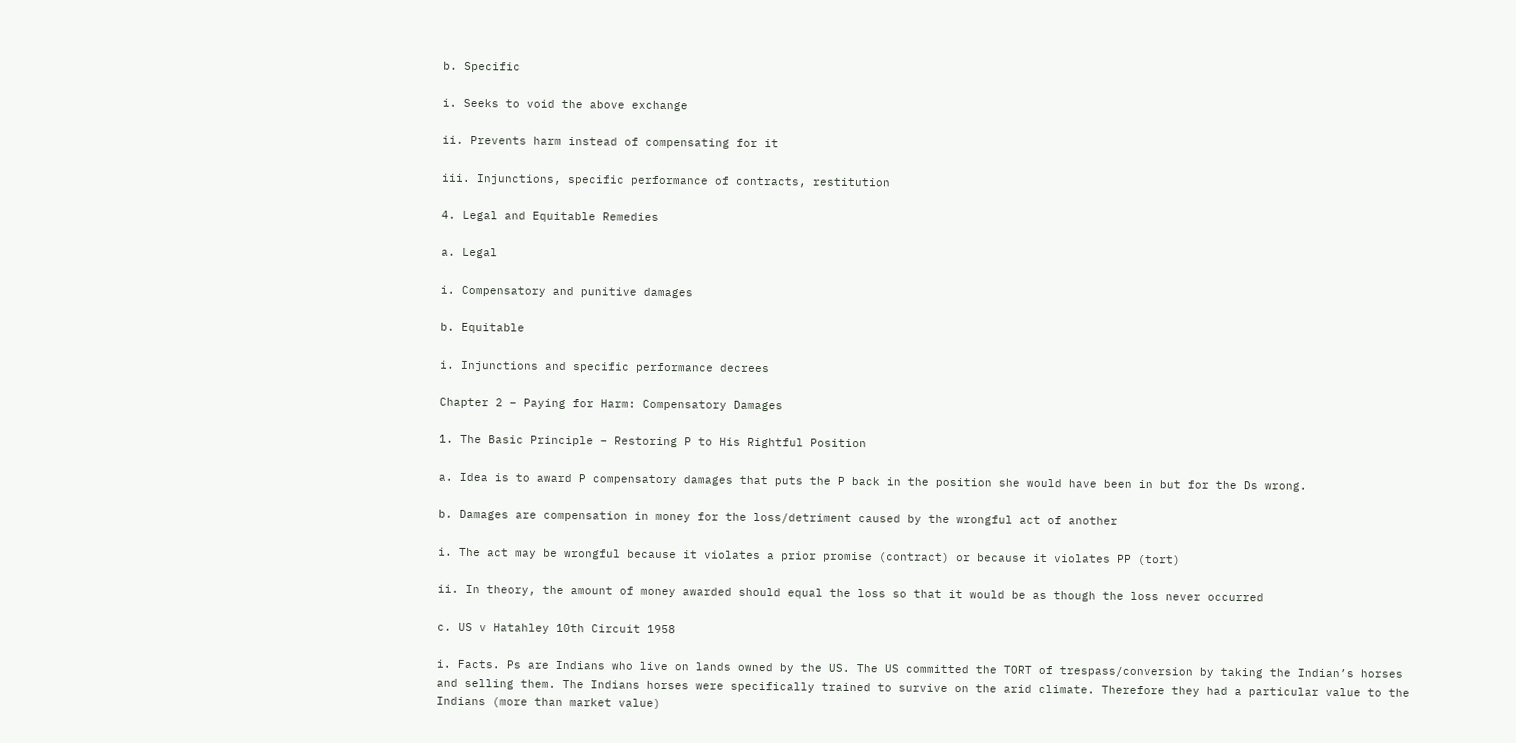b. Specific

i. Seeks to void the above exchange

ii. Prevents harm instead of compensating for it

iii. Injunctions, specific performance of contracts, restitution

4. Legal and Equitable Remedies

a. Legal

i. Compensatory and punitive damages

b. Equitable

i. Injunctions and specific performance decrees

Chapter 2 – Paying for Harm: Compensatory Damages

1. The Basic Principle – Restoring P to His Rightful Position

a. Idea is to award P compensatory damages that puts the P back in the position she would have been in but for the Ds wrong.

b. Damages are compensation in money for the loss/detriment caused by the wrongful act of another

i. The act may be wrongful because it violates a prior promise (contract) or because it violates PP (tort)

ii. In theory, the amount of money awarded should equal the loss so that it would be as though the loss never occurred

c. US v Hatahley 10th Circuit 1958

i. Facts. Ps are Indians who live on lands owned by the US. The US committed the TORT of trespass/conversion by taking the Indian’s horses and selling them. The Indians horses were specifically trained to survive on the arid climate. Therefore they had a particular value to the Indians (more than market value)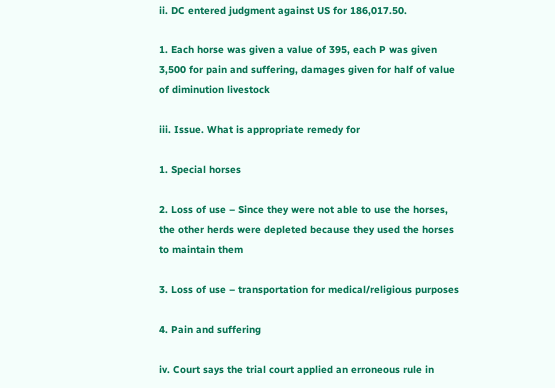ii. DC entered judgment against US for 186,017.50.

1. Each horse was given a value of 395, each P was given 3,500 for pain and suffering, damages given for half of value of diminution livestock

iii. Issue. What is appropriate remedy for

1. Special horses

2. Loss of use – Since they were not able to use the horses, the other herds were depleted because they used the horses to maintain them

3. Loss of use – transportation for medical/religious purposes

4. Pain and suffering

iv. Court says the trial court applied an erroneous rule in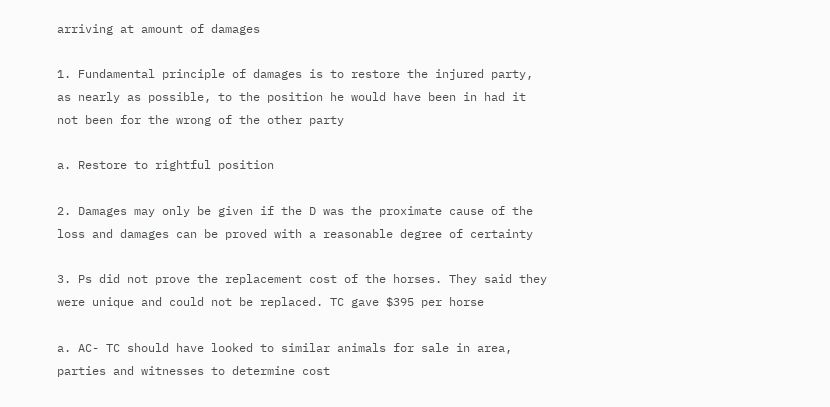arriving at amount of damages

1. Fundamental principle of damages is to restore the injured party, as nearly as possible, to the position he would have been in had it not been for the wrong of the other party

a. Restore to rightful position

2. Damages may only be given if the D was the proximate cause of the loss and damages can be proved with a reasonable degree of certainty

3. Ps did not prove the replacement cost of the horses. They said they were unique and could not be replaced. TC gave $395 per horse

a. AC- TC should have looked to similar animals for sale in area, parties and witnesses to determine cost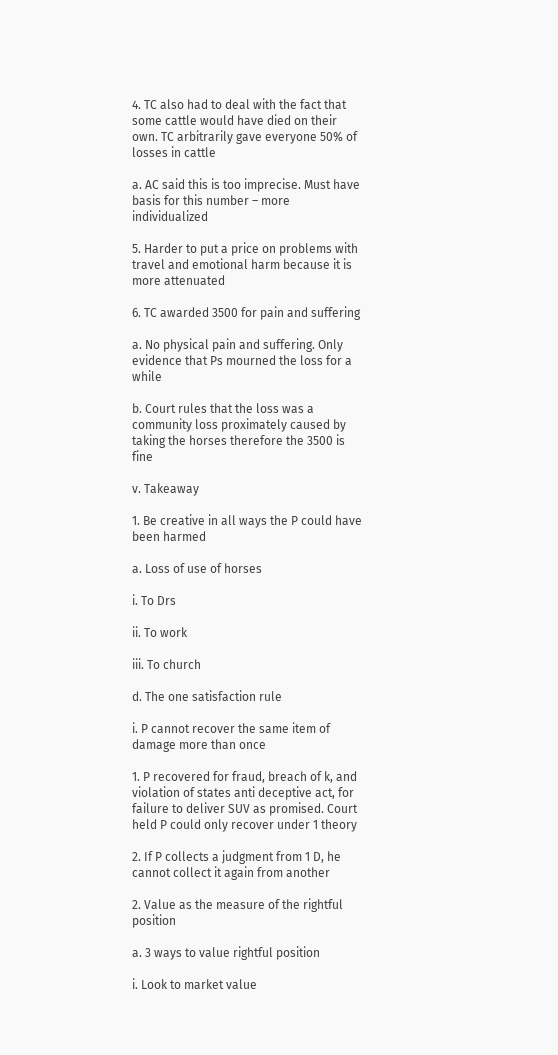4. TC also had to deal with the fact that some cattle would have died on their own. TC arbitrarily gave everyone 50% of losses in cattle

a. AC said this is too imprecise. Must have basis for this number – more individualized

5. Harder to put a price on problems with travel and emotional harm because it is more attenuated

6. TC awarded 3500 for pain and suffering

a. No physical pain and suffering. Only evidence that Ps mourned the loss for a while

b. Court rules that the loss was a community loss proximately caused by taking the horses therefore the 3500 is fine

v. Takeaway

1. Be creative in all ways the P could have been harmed

a. Loss of use of horses

i. To Drs

ii. To work

iii. To church

d. The one satisfaction rule

i. P cannot recover the same item of damage more than once

1. P recovered for fraud, breach of k, and violation of states anti deceptive act, for failure to deliver SUV as promised. Court held P could only recover under 1 theory

2. If P collects a judgment from 1 D, he cannot collect it again from another

2. Value as the measure of the rightful position

a. 3 ways to value rightful position

i. Look to market value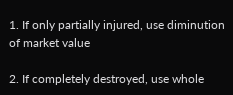1. If only partially injured, use diminution of market value

2. If completely destroyed, use whole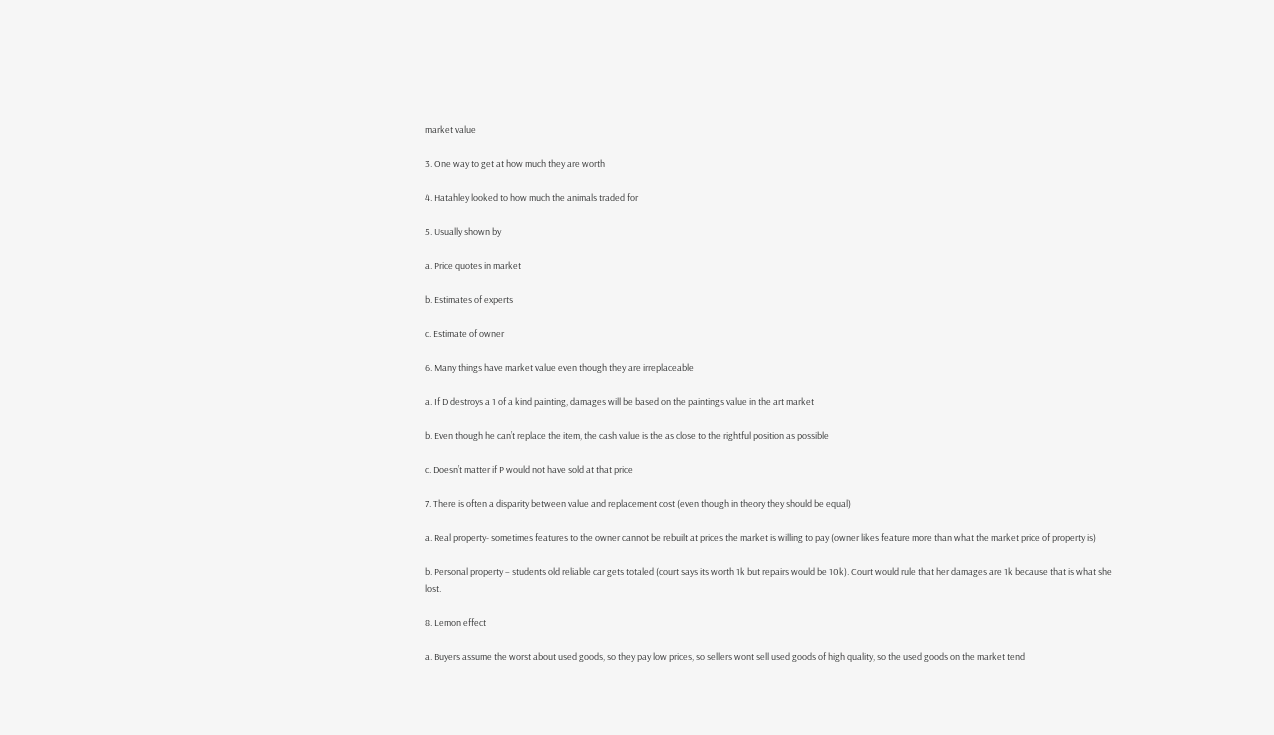market value

3. One way to get at how much they are worth

4. Hatahley looked to how much the animals traded for

5. Usually shown by

a. Price quotes in market

b. Estimates of experts

c. Estimate of owner

6. Many things have market value even though they are irreplaceable

a. If D destroys a 1 of a kind painting, damages will be based on the paintings value in the art market

b. Even though he can’t replace the item, the cash value is the as close to the rightful position as possible

c. Doesn’t matter if P would not have sold at that price

7. There is often a disparity between value and replacement cost (even though in theory they should be equal)

a. Real property- sometimes features to the owner cannot be rebuilt at prices the market is willing to pay (owner likes feature more than what the market price of property is)

b. Personal property – students old reliable car gets totaled (court says its worth 1k but repairs would be 10k). Court would rule that her damages are 1k because that is what she lost.

8. Lemon effect

a. Buyers assume the worst about used goods, so they pay low prices, so sellers wont sell used goods of high quality, so the used goods on the market tend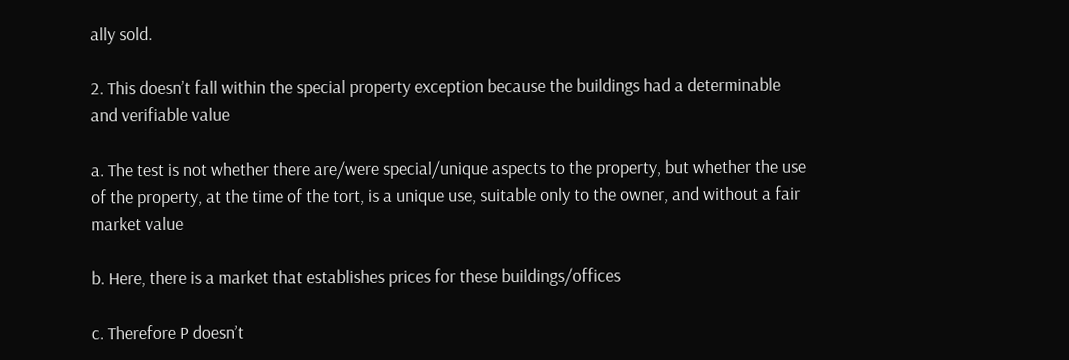ally sold.

2. This doesn’t fall within the special property exception because the buildings had a determinable and verifiable value

a. The test is not whether there are/were special/unique aspects to the property, but whether the use of the property, at the time of the tort, is a unique use, suitable only to the owner, and without a fair market value

b. Here, there is a market that establishes prices for these buildings/offices

c. Therefore P doesn’t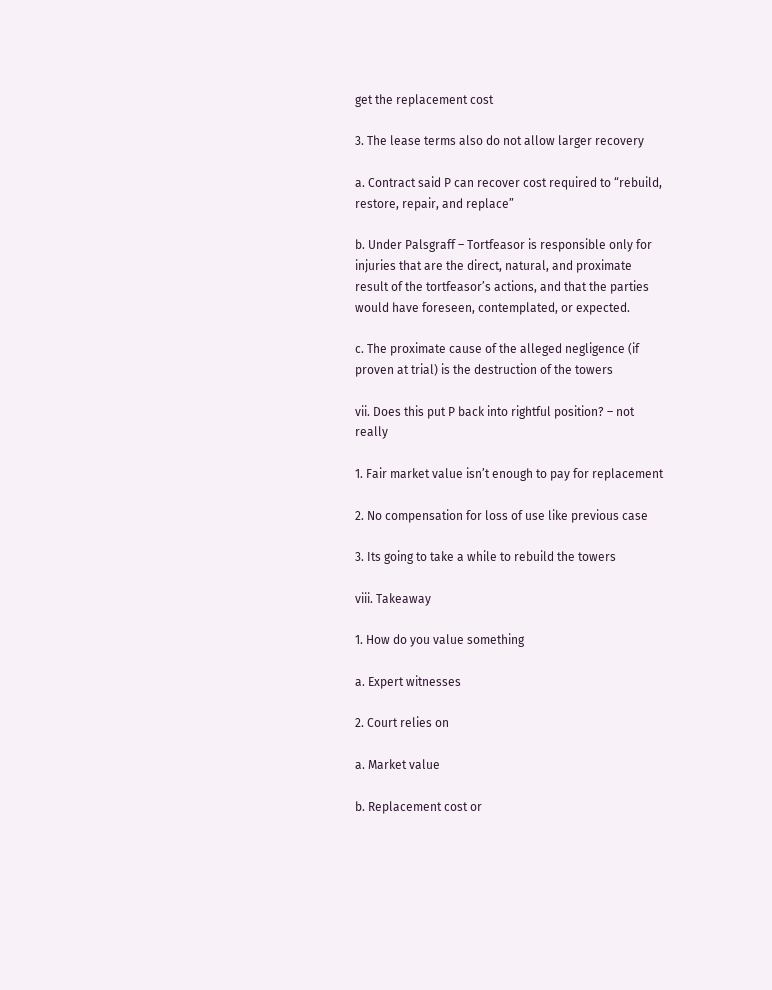get the replacement cost

3. The lease terms also do not allow larger recovery

a. Contract said P can recover cost required to “rebuild, restore, repair, and replace”

b. Under Palsgraff – Tortfeasor is responsible only for injuries that are the direct, natural, and proximate result of the tortfeasor’s actions, and that the parties would have foreseen, contemplated, or expected.

c. The proximate cause of the alleged negligence (if proven at trial) is the destruction of the towers

vii. Does this put P back into rightful position? – not really

1. Fair market value isn’t enough to pay for replacement

2. No compensation for loss of use like previous case

3. Its going to take a while to rebuild the towers

viii. Takeaway

1. How do you value something

a. Expert witnesses

2. Court relies on

a. Market value

b. Replacement cost or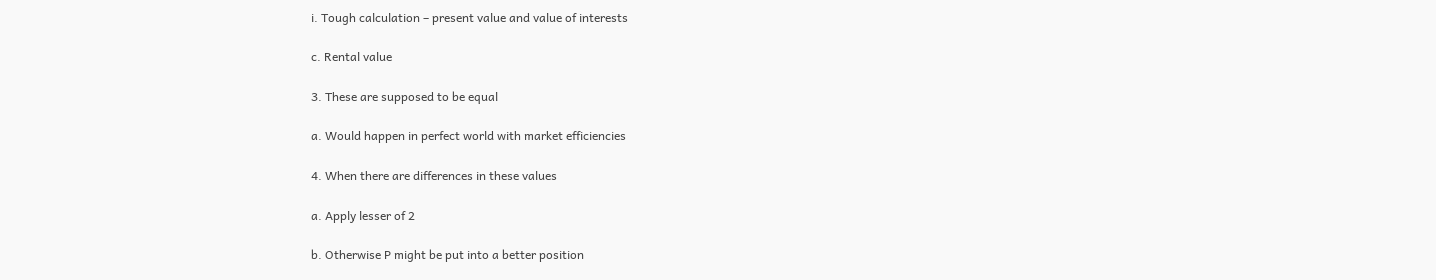i. Tough calculation – present value and value of interests

c. Rental value

3. These are supposed to be equal

a. Would happen in perfect world with market efficiencies

4. When there are differences in these values

a. Apply lesser of 2

b. Otherwise P might be put into a better position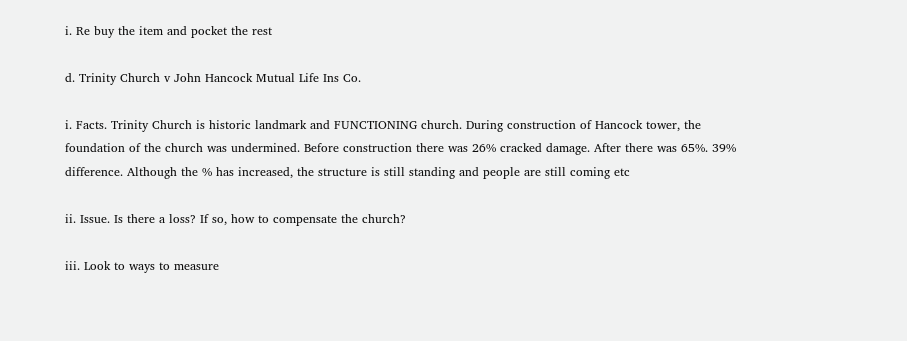i. Re buy the item and pocket the rest

d. Trinity Church v John Hancock Mutual Life Ins Co.

i. Facts. Trinity Church is historic landmark and FUNCTIONING church. During construction of Hancock tower, the foundation of the church was undermined. Before construction there was 26% cracked damage. After there was 65%. 39% difference. Although the % has increased, the structure is still standing and people are still coming etc

ii. Issue. Is there a loss? If so, how to compensate the church?

iii. Look to ways to measure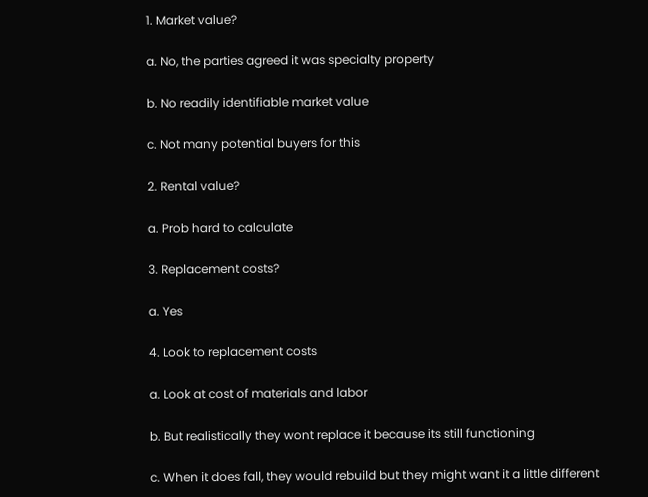1. Market value?

a. No, the parties agreed it was specialty property

b. No readily identifiable market value

c. Not many potential buyers for this

2. Rental value?

a. Prob hard to calculate

3. Replacement costs?

a. Yes

4. Look to replacement costs

a. Look at cost of materials and labor

b. But realistically they wont replace it because its still functioning

c. When it does fall, they would rebuild but they might want it a little different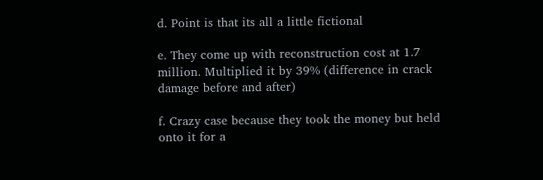d. Point is that its all a little fictional

e. They come up with reconstruction cost at 1.7 million. Multiplied it by 39% (difference in crack damage before and after)

f. Crazy case because they took the money but held onto it for a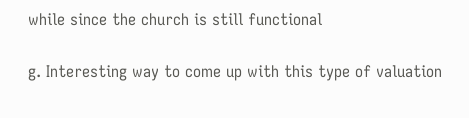while since the church is still functional

g. Interesting way to come up with this type of valuation